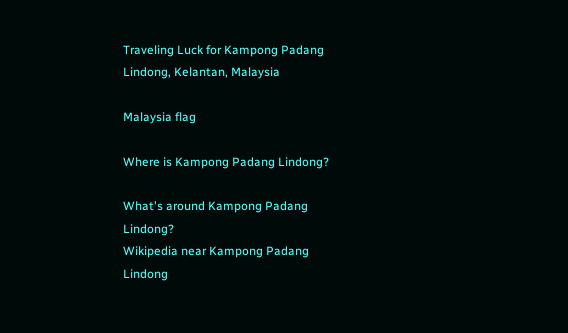Traveling Luck for Kampong Padang Lindong, Kelantan, Malaysia

Malaysia flag

Where is Kampong Padang Lindong?

What's around Kampong Padang Lindong?
Wikipedia near Kampong Padang Lindong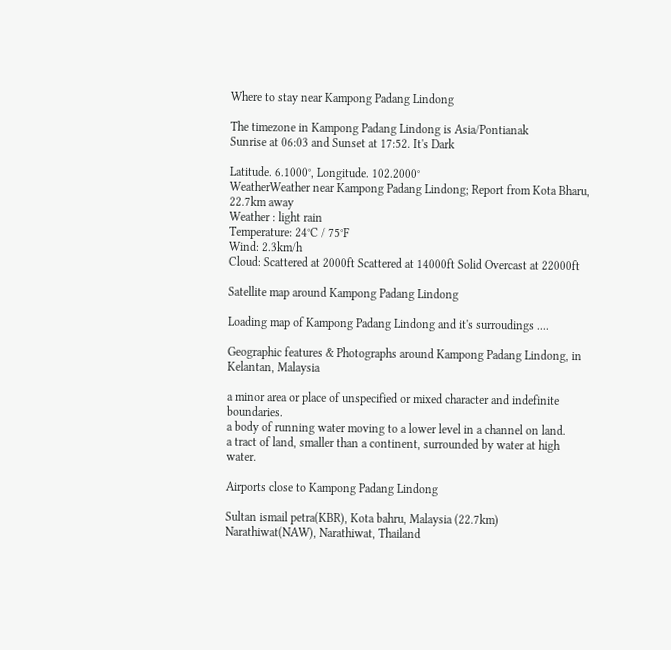Where to stay near Kampong Padang Lindong

The timezone in Kampong Padang Lindong is Asia/Pontianak
Sunrise at 06:03 and Sunset at 17:52. It's Dark

Latitude. 6.1000°, Longitude. 102.2000°
WeatherWeather near Kampong Padang Lindong; Report from Kota Bharu, 22.7km away
Weather : light rain
Temperature: 24°C / 75°F
Wind: 2.3km/h
Cloud: Scattered at 2000ft Scattered at 14000ft Solid Overcast at 22000ft

Satellite map around Kampong Padang Lindong

Loading map of Kampong Padang Lindong and it's surroudings ....

Geographic features & Photographs around Kampong Padang Lindong, in Kelantan, Malaysia

a minor area or place of unspecified or mixed character and indefinite boundaries.
a body of running water moving to a lower level in a channel on land.
a tract of land, smaller than a continent, surrounded by water at high water.

Airports close to Kampong Padang Lindong

Sultan ismail petra(KBR), Kota bahru, Malaysia (22.7km)
Narathiwat(NAW), Narathiwat, Thailand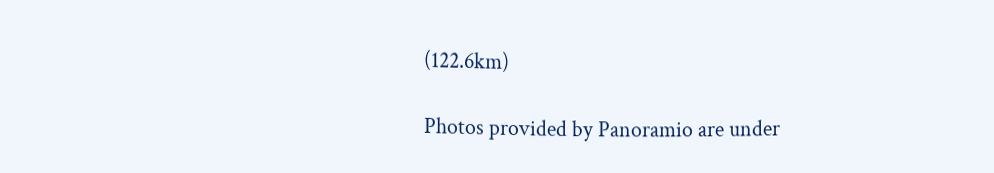(122.6km)

Photos provided by Panoramio are under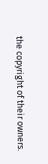the copyright of their owners.